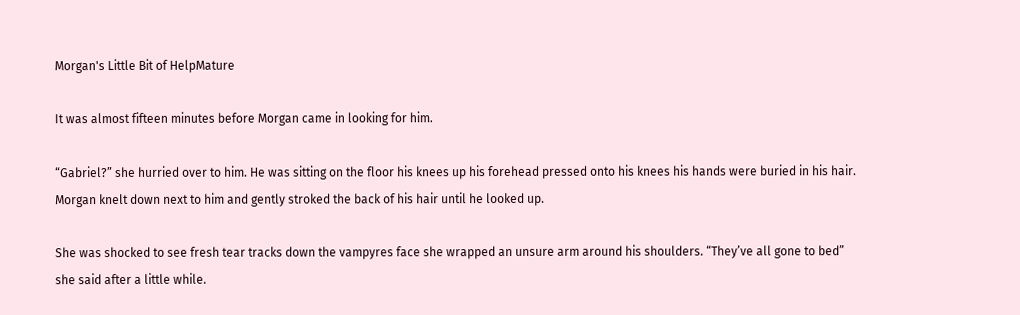Morgan's Little Bit of HelpMature

It was almost fifteen minutes before Morgan came in looking for him.

“Gabriel?” she hurried over to him. He was sitting on the floor his knees up his forehead pressed onto his knees his hands were buried in his hair. Morgan knelt down next to him and gently stroked the back of his hair until he looked up.

She was shocked to see fresh tear tracks down the vampyres face she wrapped an unsure arm around his shoulders. “They’ve all gone to bed” she said after a little while.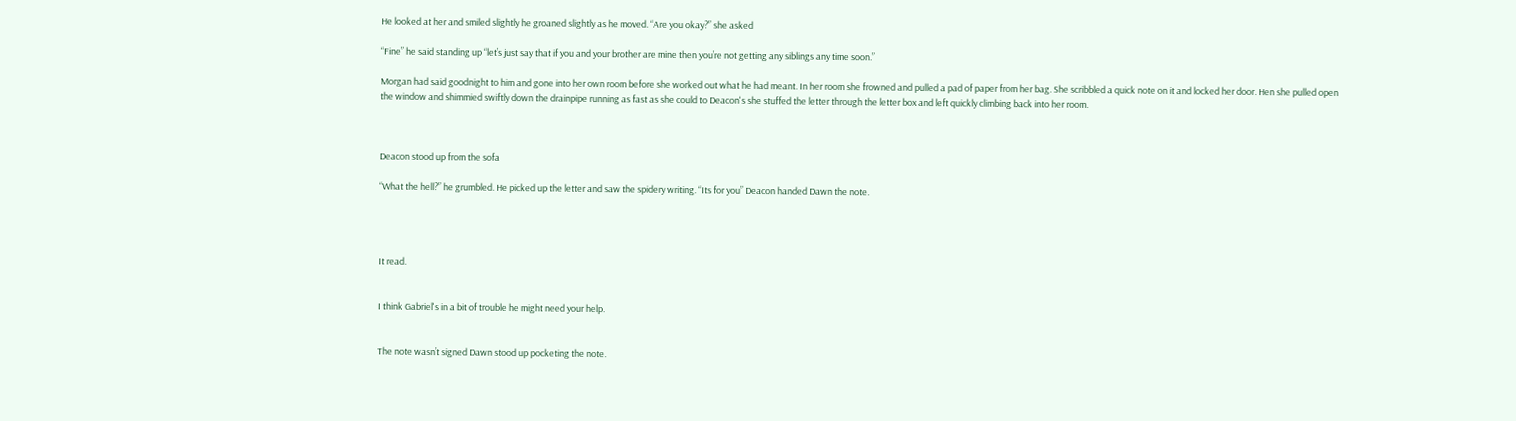He looked at her and smiled slightly he groaned slightly as he moved. “Are you okay?” she asked

“Fine” he said standing up “let’s just say that if you and your brother are mine then you’re not getting any siblings any time soon.”

Morgan had said goodnight to him and gone into her own room before she worked out what he had meant. In her room she frowned and pulled a pad of paper from her bag. She scribbled a quick note on it and locked her door. Hen she pulled open the window and shimmied swiftly down the drainpipe running as fast as she could to Deacon's she stuffed the letter through the letter box and left quickly climbing back into her room.



Deacon stood up from the sofa

“What the hell?” he grumbled. He picked up the letter and saw the spidery writing. “Its for you” Deacon handed Dawn the note.




It read.


I think Gabriel's in a bit of trouble he might need your help.


The note wasn’t signed Dawn stood up pocketing the note.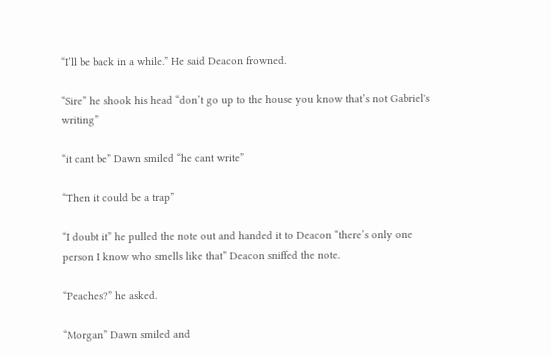“I’ll be back in a while.” He said Deacon frowned.

“Sire” he shook his head “don’t go up to the house you know that’s not Gabriel's writing”

“it cant be” Dawn smiled “he cant write”

“Then it could be a trap”

“I doubt it” he pulled the note out and handed it to Deacon “there’s only one person I know who smells like that” Deacon sniffed the note.

“Peaches?” he asked.

“Morgan” Dawn smiled and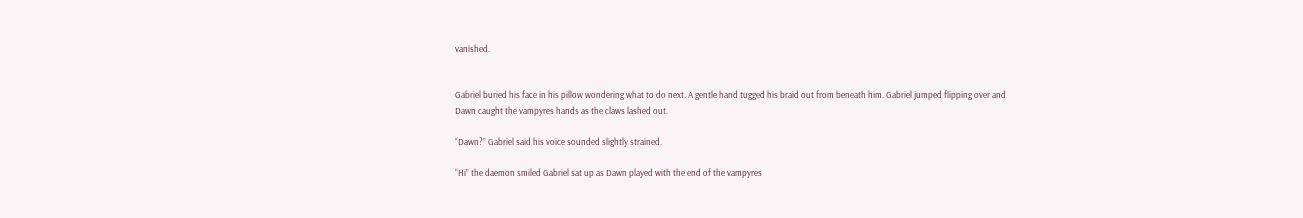vanished.


Gabriel buried his face in his pillow wondering what to do next. A gentle hand tugged his braid out from beneath him. Gabriel jumped flipping over and Dawn caught the vampyres hands as the claws lashed out.

“Dawn?” Gabriel said his voice sounded slightly strained.

“Hi” the daemon smiled Gabriel sat up as Dawn played with the end of the vampyres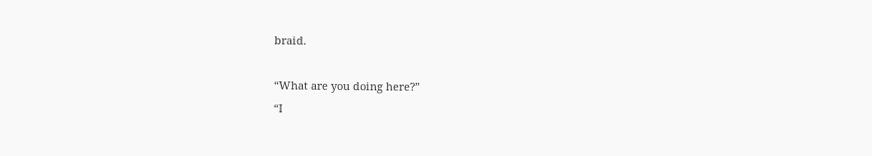braid.

“What are you doing here?”
“I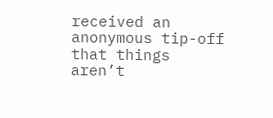received an anonymous tip-off that things aren’t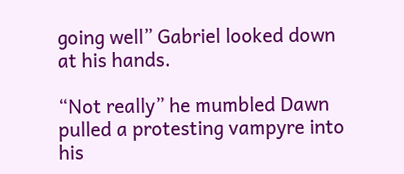going well” Gabriel looked down at his hands.

“Not really” he mumbled Dawn pulled a protesting vampyre into his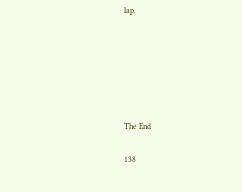lap.






The End

138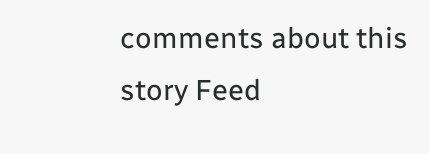comments about this story Feed